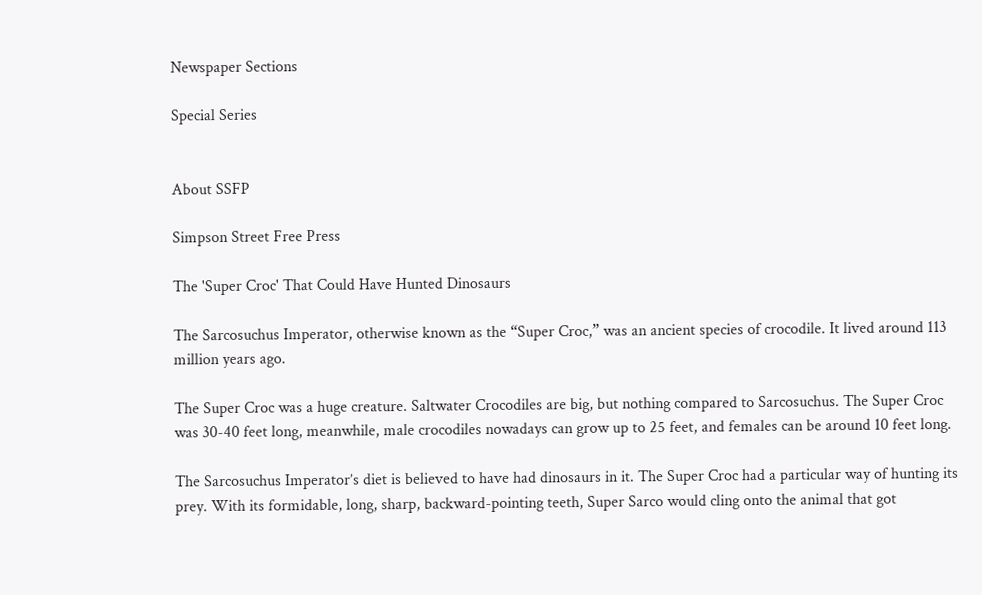Newspaper Sections

Special Series


About SSFP

Simpson Street Free Press

The 'Super Croc' That Could Have Hunted Dinosaurs

The Sarcosuchus Imperator, otherwise known as the “Super Croc,” was an ancient species of crocodile. It lived around 113 million years ago.

The Super Croc was a huge creature. Saltwater Crocodiles are big, but nothing compared to Sarcosuchus. The Super Croc was 30-40 feet long, meanwhile, male crocodiles nowadays can grow up to 25 feet, and females can be around 10 feet long.

The Sarcosuchus Imperator’s diet is believed to have had dinosaurs in it. The Super Croc had a particular way of hunting its prey. With its formidable, long, sharp, backward-pointing teeth, Super Sarco would cling onto the animal that got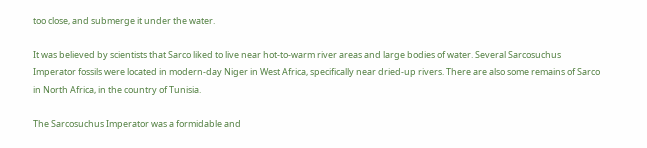too close, and submerge it under the water.

It was believed by scientists that Sarco liked to live near hot-to-warm river areas and large bodies of water. Several Sarcosuchus Imperator fossils were located in modern-day Niger in West Africa, specifically near dried-up rivers. There are also some remains of Sarco in North Africa, in the country of Tunisia.

The Sarcosuchus Imperator was a formidable and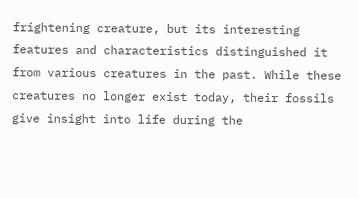frightening creature, but its interesting features and characteristics distinguished it from various creatures in the past. While these creatures no longer exist today, their fossils give insight into life during the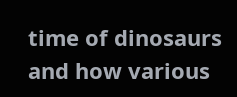time of dinosaurs and how various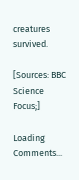creatures survived.

[Sources: BBC Science Focus;]

Loading Comments...